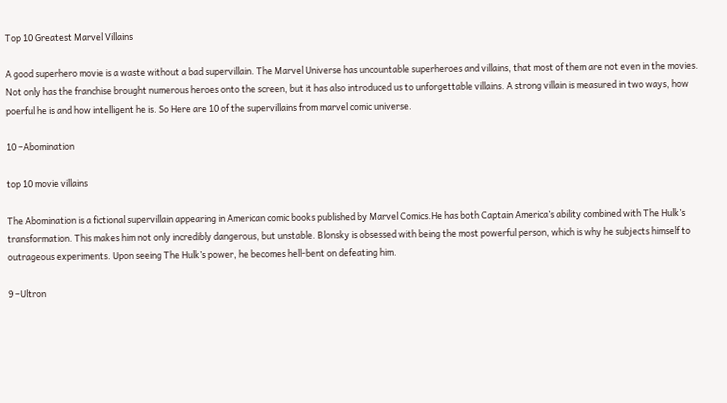Top 10 Greatest Marvel Villains

A good superhero movie is a waste without a bad supervillain. The Marvel Universe has uncountable superheroes and villains, that most of them are not even in the movies. Not only has the franchise brought numerous heroes onto the screen, but it has also introduced us to unforgettable villains. A strong villain is measured in two ways, how poerful he is and how intelligent he is. So Here are 10 of the supervillains from marvel comic universe.

10 –Abomination

top 10 movie villains

The Abomination is a fictional supervillain appearing in American comic books published by Marvel Comics.He has both Captain America’s ability combined with The Hulk’s transformation. This makes him not only incredibly dangerous, but unstable. Blonsky is obsessed with being the most powerful person, which is why he subjects himself to outrageous experiments. Upon seeing The Hulk’s power, he becomes hell-bent on defeating him.

9 –Ultron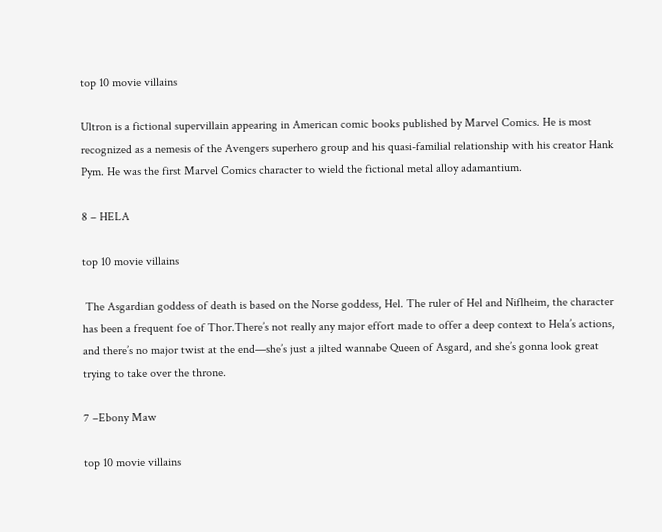top 10 movie villains

Ultron is a fictional supervillain appearing in American comic books published by Marvel Comics. He is most recognized as a nemesis of the Avengers superhero group and his quasi-familial relationship with his creator Hank Pym. He was the first Marvel Comics character to wield the fictional metal alloy adamantium.

8 – HELA

top 10 movie villains

 The Asgardian goddess of death is based on the Norse goddess, Hel. The ruler of Hel and Niflheim, the character has been a frequent foe of Thor.There’s not really any major effort made to offer a deep context to Hela’s actions, and there’s no major twist at the end—she’s just a jilted wannabe Queen of Asgard, and she’s gonna look great trying to take over the throne.

7 –Ebony Maw

top 10 movie villains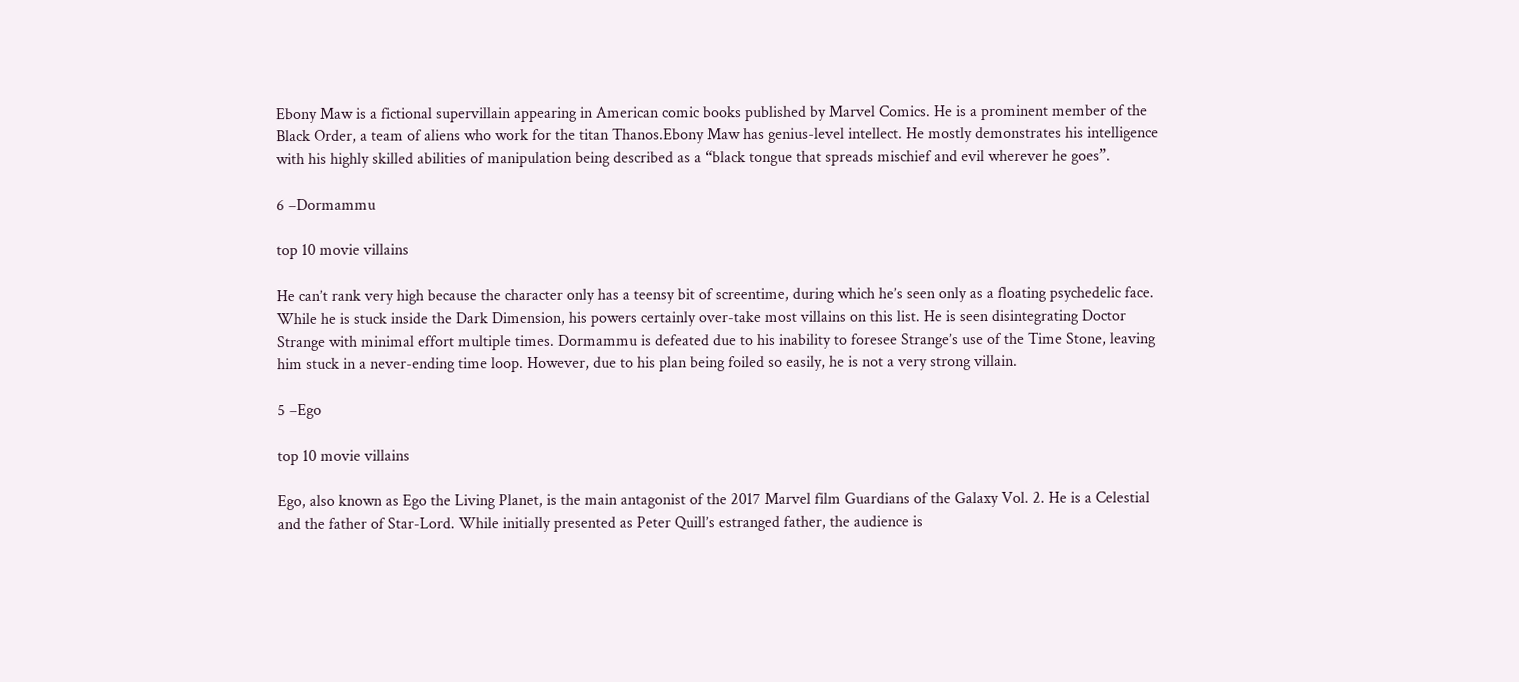Ebony Maw is a fictional supervillain appearing in American comic books published by Marvel Comics. He is a prominent member of the Black Order, a team of aliens who work for the titan Thanos.Ebony Maw has genius-level intellect. He mostly demonstrates his intelligence with his highly skilled abilities of manipulation being described as a “black tongue that spreads mischief and evil wherever he goes”.

6 –Dormammu

top 10 movie villains

He can’t rank very high because the character only has a teensy bit of screentime, during which he’s seen only as a floating psychedelic face. While he is stuck inside the Dark Dimension, his powers certainly over-take most villains on this list. He is seen disintegrating Doctor Strange with minimal effort multiple times. Dormammu is defeated due to his inability to foresee Strange’s use of the Time Stone, leaving him stuck in a never-ending time loop. However, due to his plan being foiled so easily, he is not a very strong villain.

5 –Ego

top 10 movie villains

Ego, also known as Ego the Living Planet, is the main antagonist of the 2017 Marvel film Guardians of the Galaxy Vol. 2. He is a Celestial and the father of Star-Lord. While initially presented as Peter Quill’s estranged father, the audience is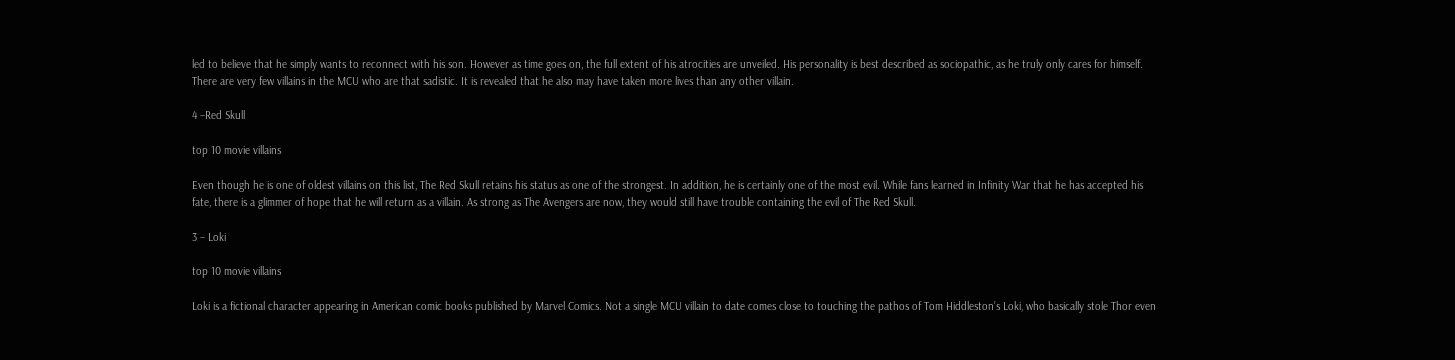led to believe that he simply wants to reconnect with his son. However as time goes on, the full extent of his atrocities are unveiled. His personality is best described as sociopathic, as he truly only cares for himself. There are very few villains in the MCU who are that sadistic. It is revealed that he also may have taken more lives than any other villain.

4 –Red Skull

top 10 movie villains

Even though he is one of oldest villains on this list, The Red Skull retains his status as one of the strongest. In addition, he is certainly one of the most evil. While fans learned in Infinity War that he has accepted his fate, there is a glimmer of hope that he will return as a villain. As strong as The Avengers are now, they would still have trouble containing the evil of The Red Skull.

3 – Loki

top 10 movie villains

Loki is a fictional character appearing in American comic books published by Marvel Comics. Not a single MCU villain to date comes close to touching the pathos of Tom Hiddleston’s Loki, who basically stole Thor even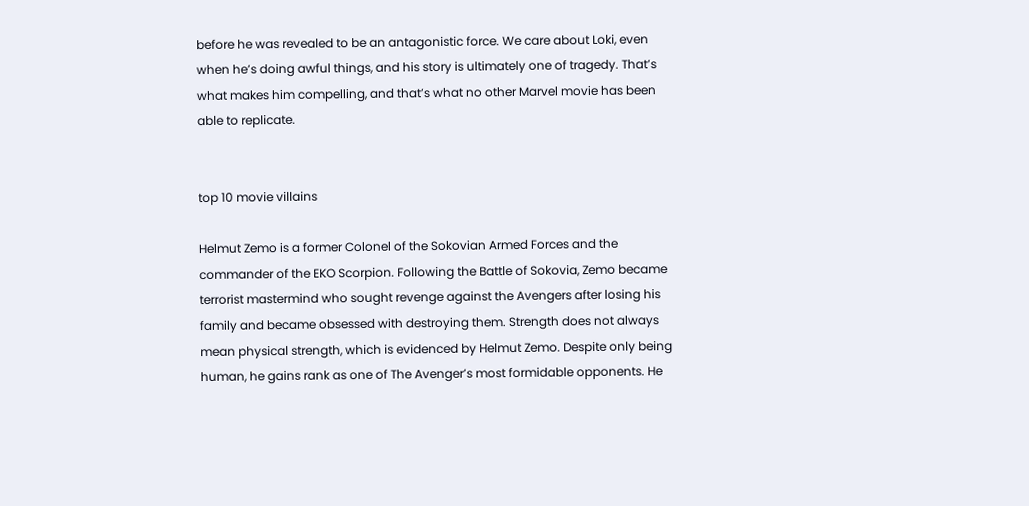before he was revealed to be an antagonistic force. We care about Loki, even when he’s doing awful things, and his story is ultimately one of tragedy. That’s what makes him compelling, and that’s what no other Marvel movie has been able to replicate.


top 10 movie villains

Helmut Zemo is a former Colonel of the Sokovian Armed Forces and the commander of the EKO Scorpion. Following the Battle of Sokovia, Zemo became terrorist mastermind who sought revenge against the Avengers after losing his family and became obsessed with destroying them. Strength does not always mean physical strength, which is evidenced by Helmut Zemo. Despite only being human, he gains rank as one of The Avenger’s most formidable opponents. He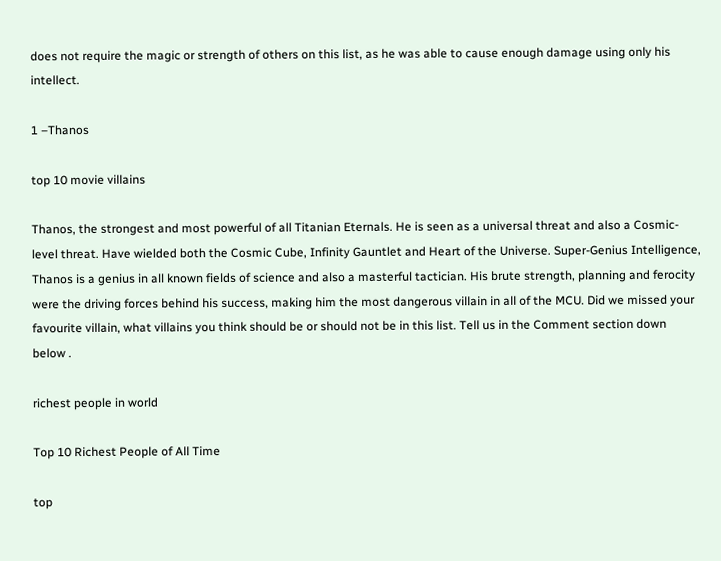does not require the magic or strength of others on this list, as he was able to cause enough damage using only his intellect.

1 –Thanos

top 10 movie villains

Thanos, the strongest and most powerful of all Titanian Eternals. He is seen as a universal threat and also a Cosmic-level threat. Have wielded both the Cosmic Cube, Infinity Gauntlet and Heart of the Universe. Super-Genius Intelligence, Thanos is a genius in all known fields of science and also a masterful tactician. His brute strength, planning and ferocity were the driving forces behind his success, making him the most dangerous villain in all of the MCU. Did we missed your favourite villain, what villains you think should be or should not be in this list. Tell us in the Comment section down below .

richest people in world

Top 10 Richest People of All Time

top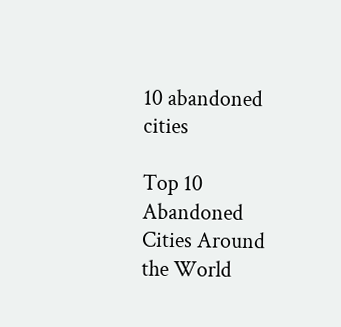10 abandoned cities

Top 10 Abandoned Cities Around the World